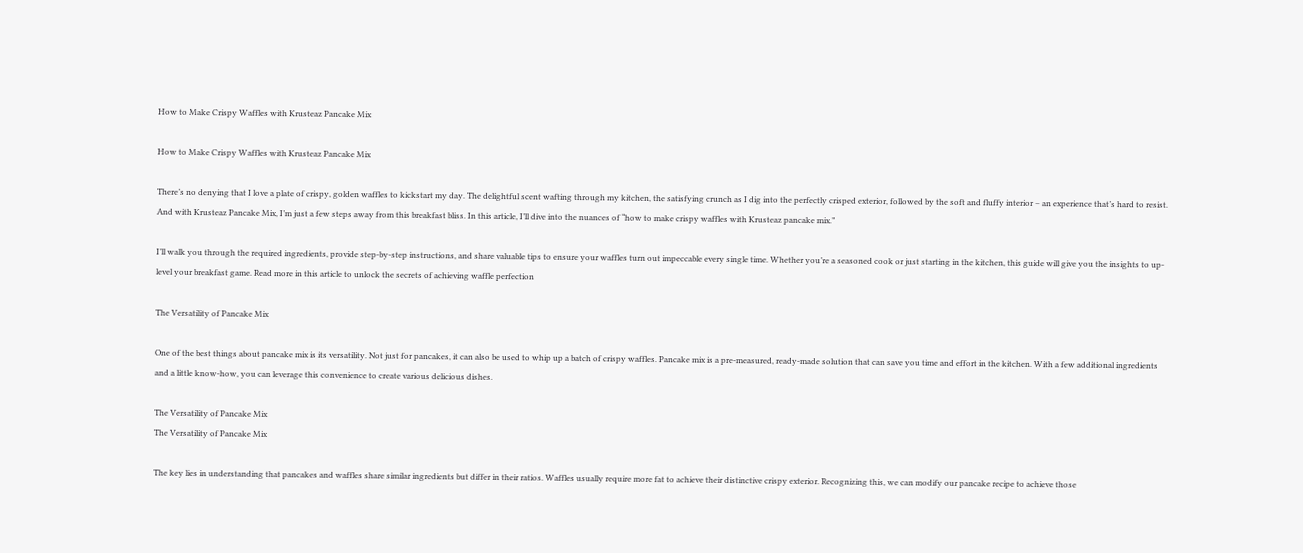How to Make Crispy Waffles with Krusteaz Pancake Mix

How to Make Crispy Waffles with Krusteaz Pancake Mix

There’s no denying that I love a plate of crispy, golden waffles to kickstart my day. The delightful scent wafting through my kitchen, the satisfying crunch as I dig into the perfectly crisped exterior, followed by the soft and fluffy interior – an experience that’s hard to resist. And with Krusteaz Pancake Mix, I’m just a few steps away from this breakfast bliss. In this article, I’ll dive into the nuances of “how to make crispy waffles with Krusteaz pancake mix.”

I’ll walk you through the required ingredients, provide step-by-step instructions, and share valuable tips to ensure your waffles turn out impeccable every single time. Whether you’re a seasoned cook or just starting in the kitchen, this guide will give you the insights to up-level your breakfast game. Read more in this article to unlock the secrets of achieving waffle perfection

The Versatility of Pancake Mix

One of the best things about pancake mix is its versatility. Not just for pancakes, it can also be used to whip up a batch of crispy waffles. Pancake mix is a pre-measured, ready-made solution that can save you time and effort in the kitchen. With a few additional ingredients and a little know-how, you can leverage this convenience to create various delicious dishes.

The Versatility of Pancake Mix
The Versatility of Pancake Mix

The key lies in understanding that pancakes and waffles share similar ingredients but differ in their ratios. Waffles usually require more fat to achieve their distinctive crispy exterior. Recognizing this, we can modify our pancake recipe to achieve those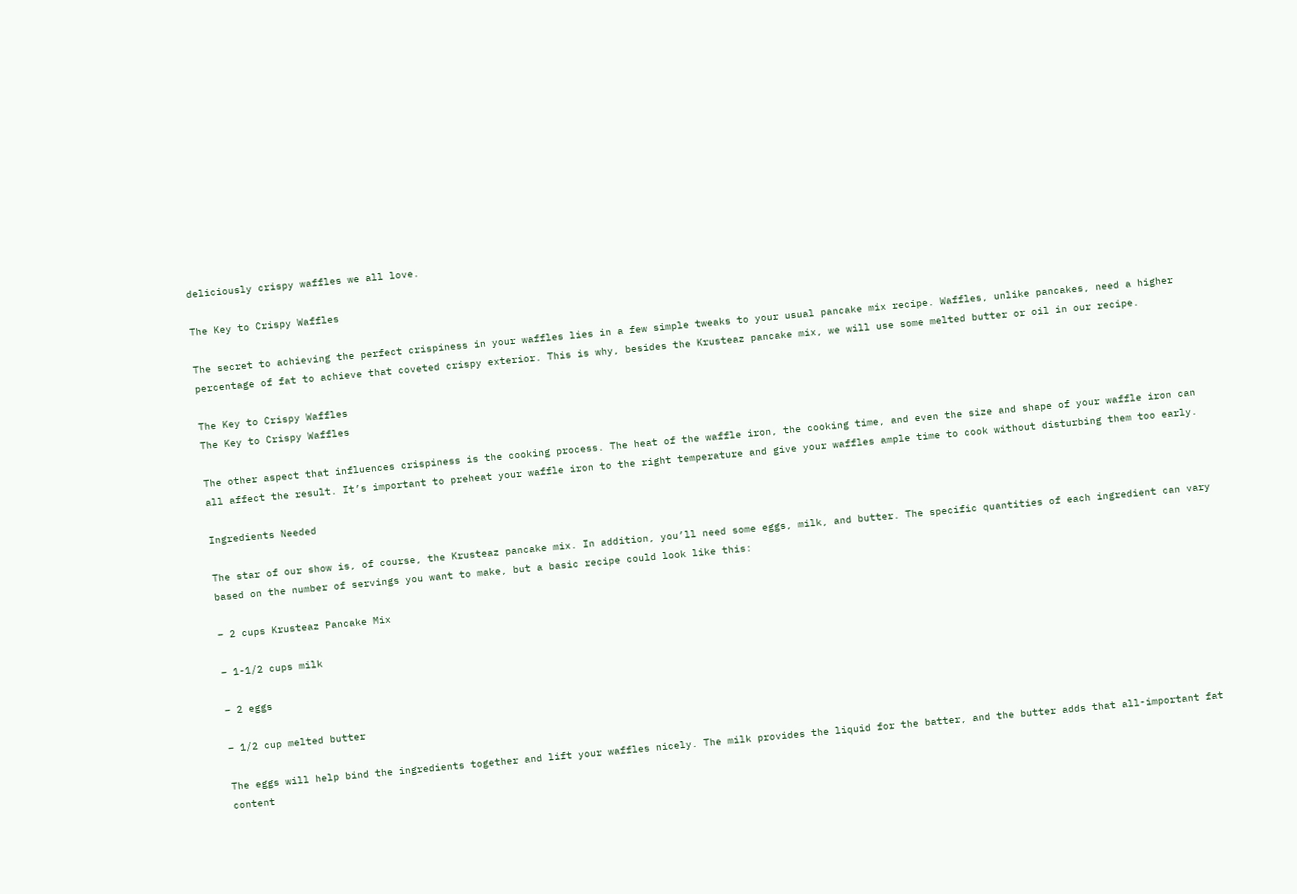deliciously crispy waffles we all love.

The Key to Crispy Waffles

The secret to achieving the perfect crispiness in your waffles lies in a few simple tweaks to your usual pancake mix recipe. Waffles, unlike pancakes, need a higher percentage of fat to achieve that coveted crispy exterior. This is why, besides the Krusteaz pancake mix, we will use some melted butter or oil in our recipe.

The Key to Crispy Waffles
The Key to Crispy Waffles

The other aspect that influences crispiness is the cooking process. The heat of the waffle iron, the cooking time, and even the size and shape of your waffle iron can all affect the result. It’s important to preheat your waffle iron to the right temperature and give your waffles ample time to cook without disturbing them too early.

Ingredients Needed

The star of our show is, of course, the Krusteaz pancake mix. In addition, you’ll need some eggs, milk, and butter. The specific quantities of each ingredient can vary based on the number of servings you want to make, but a basic recipe could look like this:

– 2 cups Krusteaz Pancake Mix

– 1-1/2 cups milk

– 2 eggs

– 1/2 cup melted butter

The eggs will help bind the ingredients together and lift your waffles nicely. The milk provides the liquid for the batter, and the butter adds that all-important fat content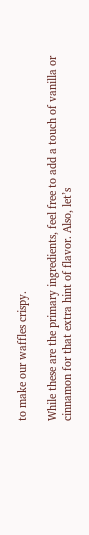to make our waffles crispy.

While these are the primary ingredients, feel free to add a touch of vanilla or cinnamon for that extra hint of flavor. Also, let’s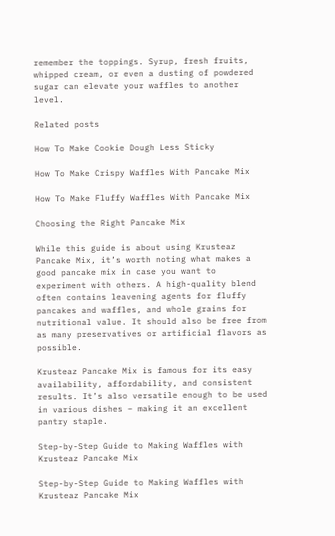remember the toppings. Syrup, fresh fruits, whipped cream, or even a dusting of powdered sugar can elevate your waffles to another level.

Related posts

How To Make Cookie Dough Less Sticky

How To Make Crispy Waffles With Pancake Mix

How To Make Fluffy Waffles With Pancake Mix

Choosing the Right Pancake Mix

While this guide is about using Krusteaz Pancake Mix, it’s worth noting what makes a good pancake mix in case you want to experiment with others. A high-quality blend often contains leavening agents for fluffy pancakes and waffles, and whole grains for nutritional value. It should also be free from as many preservatives or artificial flavors as possible.

Krusteaz Pancake Mix is famous for its easy availability, affordability, and consistent results. It’s also versatile enough to be used in various dishes – making it an excellent pantry staple.

Step-by-Step Guide to Making Waffles with Krusteaz Pancake Mix

Step-by-Step Guide to Making Waffles with Krusteaz Pancake Mix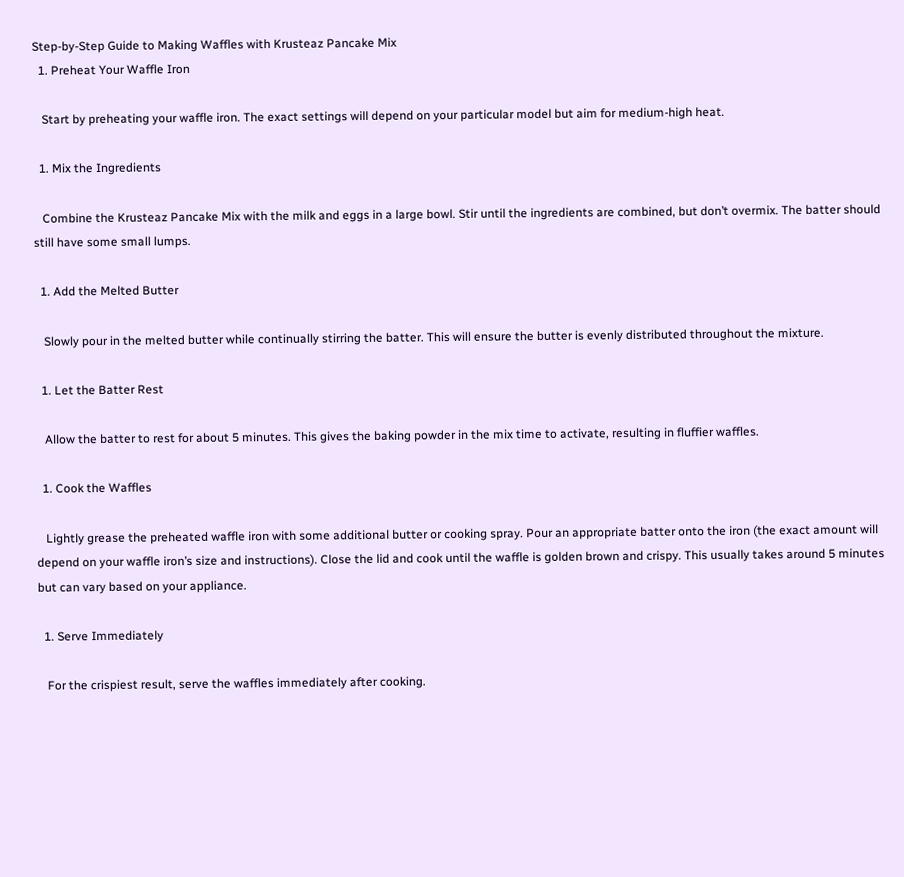Step-by-Step Guide to Making Waffles with Krusteaz Pancake Mix
  1. Preheat Your Waffle Iron

   Start by preheating your waffle iron. The exact settings will depend on your particular model but aim for medium-high heat.

  1. Mix the Ingredients

   Combine the Krusteaz Pancake Mix with the milk and eggs in a large bowl. Stir until the ingredients are combined, but don’t overmix. The batter should still have some small lumps.

  1. Add the Melted Butter

   Slowly pour in the melted butter while continually stirring the batter. This will ensure the butter is evenly distributed throughout the mixture.

  1. Let the Batter Rest

   Allow the batter to rest for about 5 minutes. This gives the baking powder in the mix time to activate, resulting in fluffier waffles.

  1. Cook the Waffles

   Lightly grease the preheated waffle iron with some additional butter or cooking spray. Pour an appropriate batter onto the iron (the exact amount will depend on your waffle iron’s size and instructions). Close the lid and cook until the waffle is golden brown and crispy. This usually takes around 5 minutes but can vary based on your appliance.

  1. Serve Immediately

   For the crispiest result, serve the waffles immediately after cooking.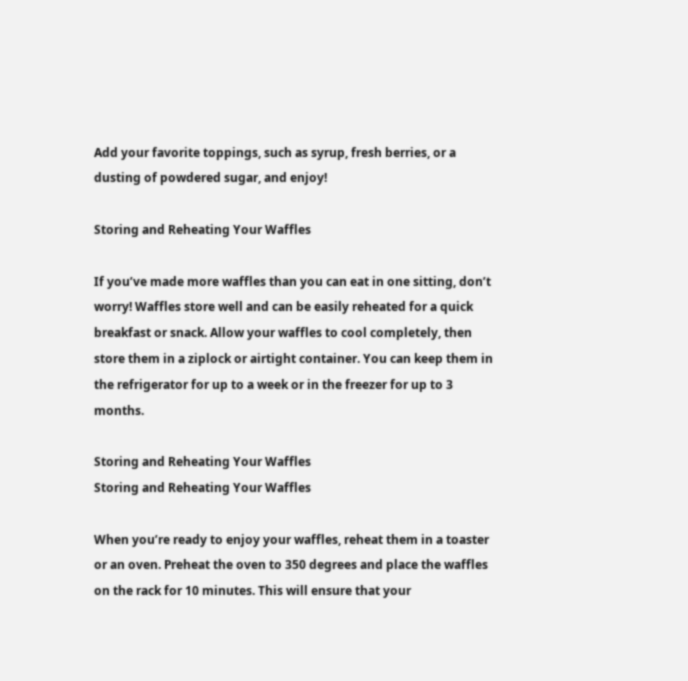Add your favorite toppings, such as syrup, fresh berries, or a dusting of powdered sugar, and enjoy!

Storing and Reheating Your Waffles

If you’ve made more waffles than you can eat in one sitting, don’t worry! Waffles store well and can be easily reheated for a quick breakfast or snack. Allow your waffles to cool completely, then store them in a ziplock or airtight container. You can keep them in the refrigerator for up to a week or in the freezer for up to 3 months.

Storing and Reheating Your Waffles
Storing and Reheating Your Waffles

When you’re ready to enjoy your waffles, reheat them in a toaster or an oven. Preheat the oven to 350 degrees and place the waffles on the rack for 10 minutes. This will ensure that your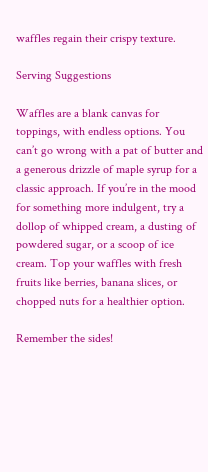waffles regain their crispy texture.

Serving Suggestions

Waffles are a blank canvas for toppings, with endless options. You can’t go wrong with a pat of butter and a generous drizzle of maple syrup for a classic approach. If you’re in the mood for something more indulgent, try a dollop of whipped cream, a dusting of powdered sugar, or a scoop of ice cream. Top your waffles with fresh fruits like berries, banana slices, or chopped nuts for a healthier option.

Remember the sides!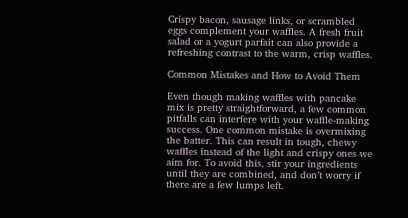Crispy bacon, sausage links, or scrambled eggs complement your waffles. A fresh fruit salad or a yogurt parfait can also provide a refreshing contrast to the warm, crisp waffles.

Common Mistakes and How to Avoid Them

Even though making waffles with pancake mix is pretty straightforward, a few common pitfalls can interfere with your waffle-making success. One common mistake is overmixing the batter. This can result in tough, chewy waffles instead of the light and crispy ones we aim for. To avoid this, stir your ingredients until they are combined, and don’t worry if there are a few lumps left.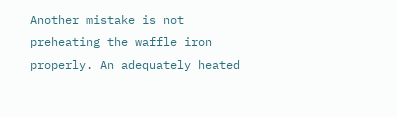Another mistake is not preheating the waffle iron properly. An adequately heated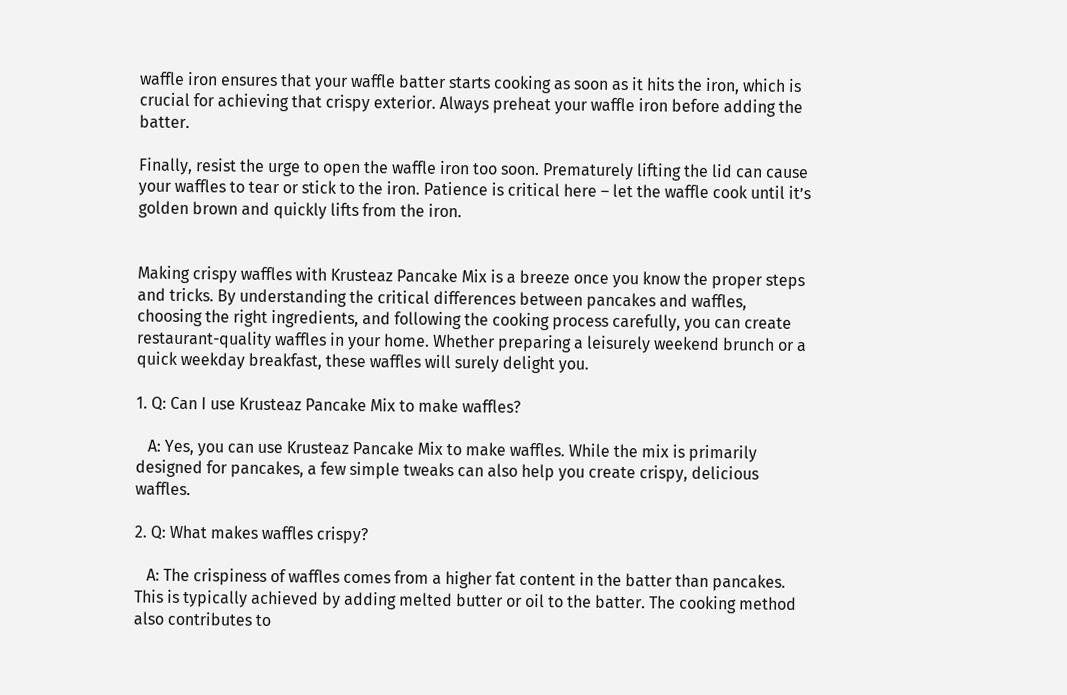waffle iron ensures that your waffle batter starts cooking as soon as it hits the iron, which is crucial for achieving that crispy exterior. Always preheat your waffle iron before adding the batter.

Finally, resist the urge to open the waffle iron too soon. Prematurely lifting the lid can cause your waffles to tear or stick to the iron. Patience is critical here – let the waffle cook until it’s golden brown and quickly lifts from the iron.


Making crispy waffles with Krusteaz Pancake Mix is a breeze once you know the proper steps and tricks. By understanding the critical differences between pancakes and waffles, choosing the right ingredients, and following the cooking process carefully, you can create restaurant-quality waffles in your home. Whether preparing a leisurely weekend brunch or a quick weekday breakfast, these waffles will surely delight you.

1. Q: Can I use Krusteaz Pancake Mix to make waffles?

   A: Yes, you can use Krusteaz Pancake Mix to make waffles. While the mix is primarily designed for pancakes, a few simple tweaks can also help you create crispy, delicious waffles.

2. Q: What makes waffles crispy?

   A: The crispiness of waffles comes from a higher fat content in the batter than pancakes. This is typically achieved by adding melted butter or oil to the batter. The cooking method also contributes to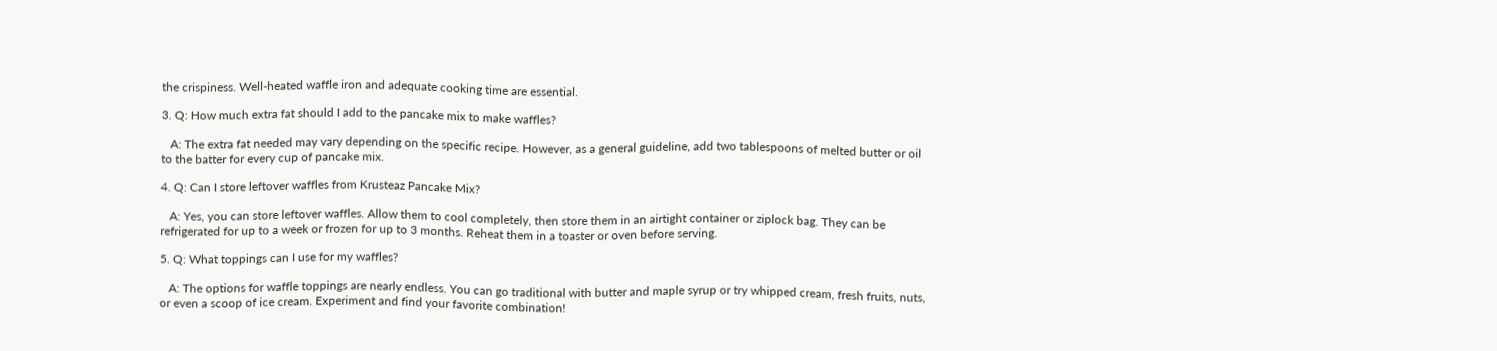the crispiness. Well-heated waffle iron and adequate cooking time are essential.

3. Q: How much extra fat should I add to the pancake mix to make waffles?

   A: The extra fat needed may vary depending on the specific recipe. However, as a general guideline, add two tablespoons of melted butter or oil to the batter for every cup of pancake mix.

4. Q: Can I store leftover waffles from Krusteaz Pancake Mix?

   A: Yes, you can store leftover waffles. Allow them to cool completely, then store them in an airtight container or ziplock bag. They can be refrigerated for up to a week or frozen for up to 3 months. Reheat them in a toaster or oven before serving.

5. Q: What toppings can I use for my waffles?

   A: The options for waffle toppings are nearly endless. You can go traditional with butter and maple syrup or try whipped cream, fresh fruits, nuts, or even a scoop of ice cream. Experiment and find your favorite combination!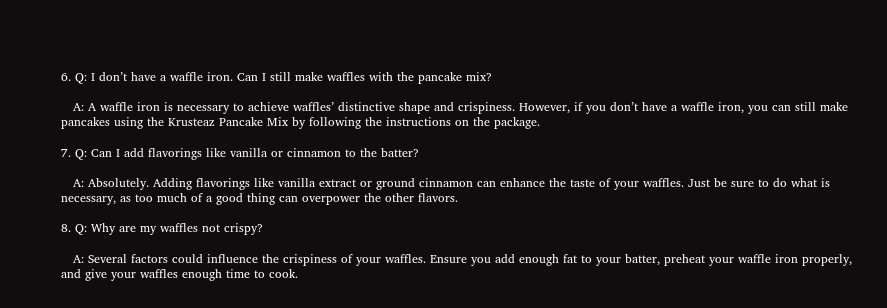6. Q: I don’t have a waffle iron. Can I still make waffles with the pancake mix?

   A: A waffle iron is necessary to achieve waffles’ distinctive shape and crispiness. However, if you don’t have a waffle iron, you can still make pancakes using the Krusteaz Pancake Mix by following the instructions on the package.

7. Q: Can I add flavorings like vanilla or cinnamon to the batter?

   A: Absolutely. Adding flavorings like vanilla extract or ground cinnamon can enhance the taste of your waffles. Just be sure to do what is necessary, as too much of a good thing can overpower the other flavors.

8. Q: Why are my waffles not crispy?

   A: Several factors could influence the crispiness of your waffles. Ensure you add enough fat to your batter, preheat your waffle iron properly, and give your waffles enough time to cook.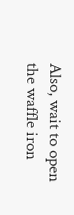Also, wait to open the waffle iron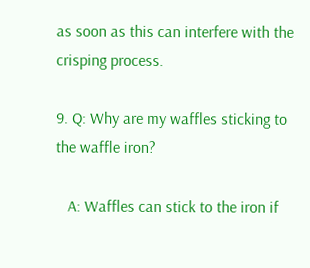as soon as this can interfere with the crisping process.

9. Q: Why are my waffles sticking to the waffle iron?

   A: Waffles can stick to the iron if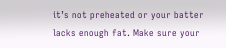it’s not preheated or your batter lacks enough fat. Make sure your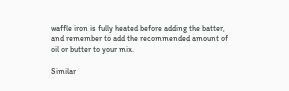waffle iron is fully heated before adding the batter, and remember to add the recommended amount of oil or butter to your mix.

Similar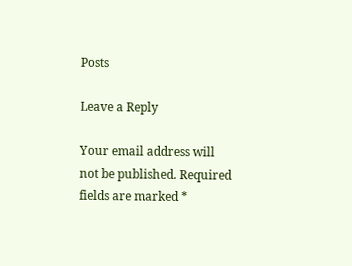Posts

Leave a Reply

Your email address will not be published. Required fields are marked *